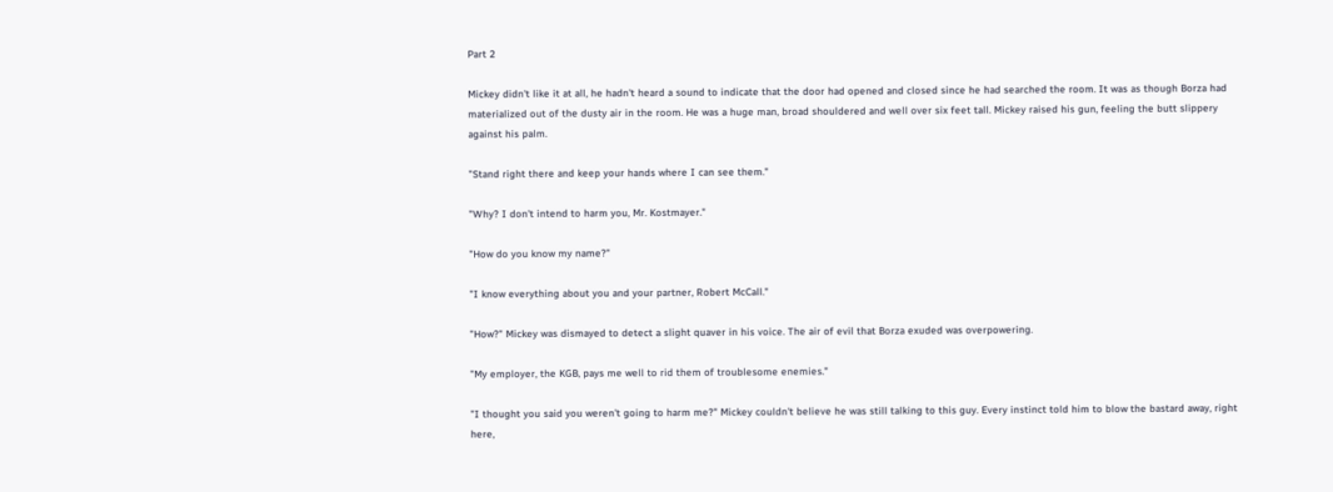Part 2

Mickey didn't like it at all, he hadn't heard a sound to indicate that the door had opened and closed since he had searched the room. It was as though Borza had materialized out of the dusty air in the room. He was a huge man, broad shouldered and well over six feet tall. Mickey raised his gun, feeling the butt slippery against his palm.

"Stand right there and keep your hands where I can see them."

"Why? I don't intend to harm you, Mr. Kostmayer."

"How do you know my name?"

"I know everything about you and your partner, Robert McCall."

"How?" Mickey was dismayed to detect a slight quaver in his voice. The air of evil that Borza exuded was overpowering.

"My employer, the KGB, pays me well to rid them of troublesome enemies."

"I thought you said you weren't going to harm me?" Mickey couldn't believe he was still talking to this guy. Every instinct told him to blow the bastard away, right here,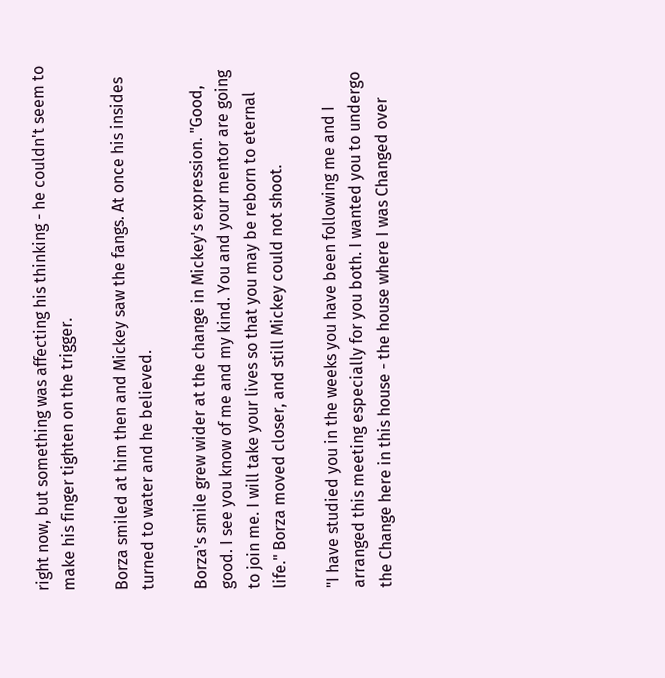right now, but something was affecting his thinking - he couldn't seem to make his finger tighten on the trigger.

Borza smiled at him then and Mickey saw the fangs. At once his insides turned to water and he believed.

Borza's smile grew wider at the change in Mickey's expression. "Good, good. I see you know of me and my kind. You and your mentor are going to join me. I will take your lives so that you may be reborn to eternal life." Borza moved closer, and still Mickey could not shoot.

"I have studied you in the weeks you have been following me and I arranged this meeting especially for you both. I wanted you to undergo the Change here in this house - the house where I was Changed over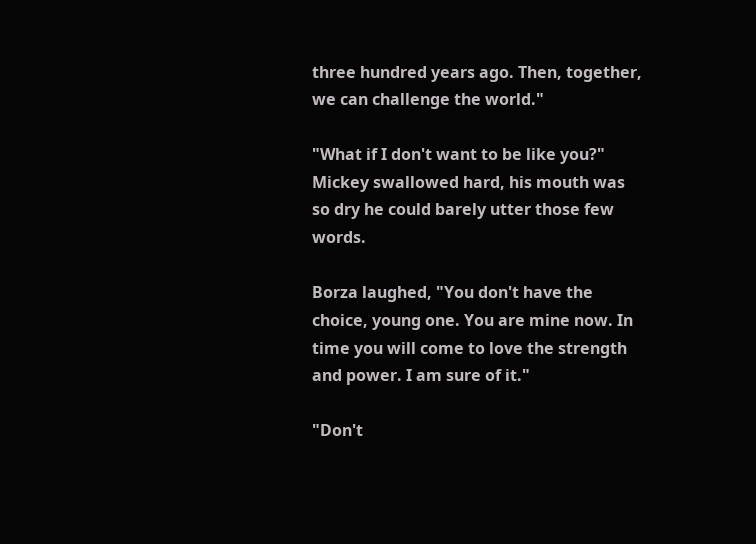three hundred years ago. Then, together, we can challenge the world."

"What if I don't want to be like you?" Mickey swallowed hard, his mouth was so dry he could barely utter those few words.

Borza laughed, "You don't have the choice, young one. You are mine now. In time you will come to love the strength and power. I am sure of it."

"Don't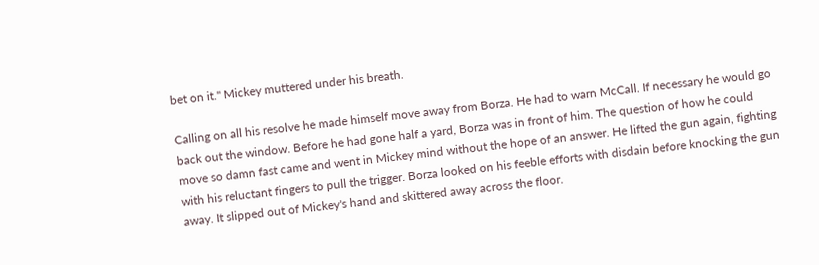bet on it." Mickey muttered under his breath.

Calling on all his resolve he made himself move away from Borza. He had to warn McCall. If necessary he would go back out the window. Before he had gone half a yard, Borza was in front of him. The question of how he could move so damn fast came and went in Mickey mind without the hope of an answer. He lifted the gun again, fighting with his reluctant fingers to pull the trigger. Borza looked on his feeble efforts with disdain before knocking the gun away. It slipped out of Mickey's hand and skittered away across the floor.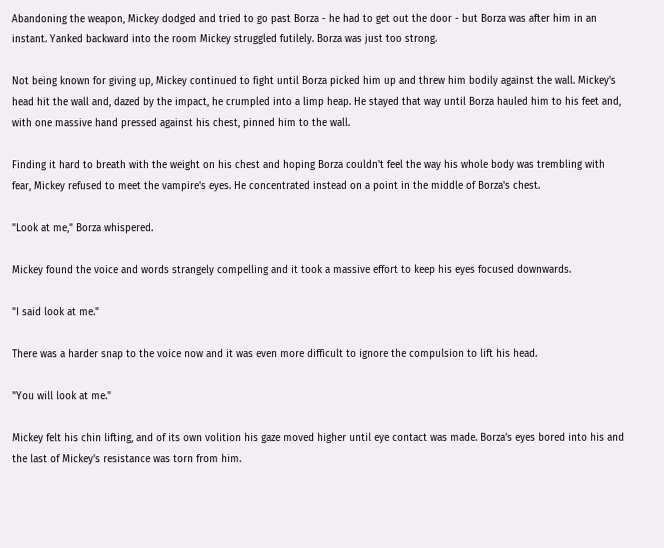Abandoning the weapon, Mickey dodged and tried to go past Borza - he had to get out the door - but Borza was after him in an instant. Yanked backward into the room Mickey struggled futilely. Borza was just too strong.

Not being known for giving up, Mickey continued to fight until Borza picked him up and threw him bodily against the wall. Mickey's head hit the wall and, dazed by the impact, he crumpled into a limp heap. He stayed that way until Borza hauled him to his feet and, with one massive hand pressed against his chest, pinned him to the wall.

Finding it hard to breath with the weight on his chest and hoping Borza couldn't feel the way his whole body was trembling with fear, Mickey refused to meet the vampire's eyes. He concentrated instead on a point in the middle of Borza's chest.

"Look at me," Borza whispered.

Mickey found the voice and words strangely compelling and it took a massive effort to keep his eyes focused downwards.

"I said look at me."

There was a harder snap to the voice now and it was even more difficult to ignore the compulsion to lift his head.

"You will look at me."

Mickey felt his chin lifting, and of its own volition his gaze moved higher until eye contact was made. Borza's eyes bored into his and the last of Mickey's resistance was torn from him.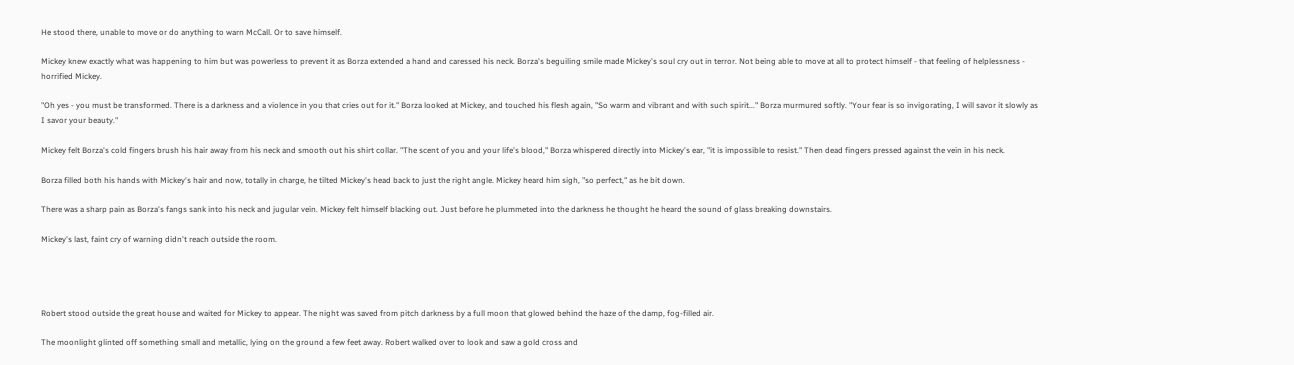He stood there, unable to move or do anything to warn McCall. Or to save himself.

Mickey knew exactly what was happening to him but was powerless to prevent it as Borza extended a hand and caressed his neck. Borza's beguiling smile made Mickey's soul cry out in terror. Not being able to move at all to protect himself - that feeling of helplessness - horrified Mickey.

"Oh yes - you must be transformed. There is a darkness and a violence in you that cries out for it." Borza looked at Mickey, and touched his flesh again, "So warm and vibrant and with such spirit..." Borza murmured softly. "Your fear is so invigorating, I will savor it slowly as I savor your beauty."

Mickey felt Borza's cold fingers brush his hair away from his neck and smooth out his shirt collar. "The scent of you and your life's blood," Borza whispered directly into Mickey's ear, "it is impossible to resist." Then dead fingers pressed against the vein in his neck.

Borza filled both his hands with Mickey's hair and now, totally in charge, he tilted Mickey's head back to just the right angle. Mickey heard him sigh, "so perfect," as he bit down.

There was a sharp pain as Borza's fangs sank into his neck and jugular vein. Mickey felt himself blacking out. Just before he plummeted into the darkness he thought he heard the sound of glass breaking downstairs.

Mickey's last, faint cry of warning didn't reach outside the room.




Robert stood outside the great house and waited for Mickey to appear. The night was saved from pitch darkness by a full moon that glowed behind the haze of the damp, fog-filled air.

The moonlight glinted off something small and metallic, lying on the ground a few feet away. Robert walked over to look and saw a gold cross and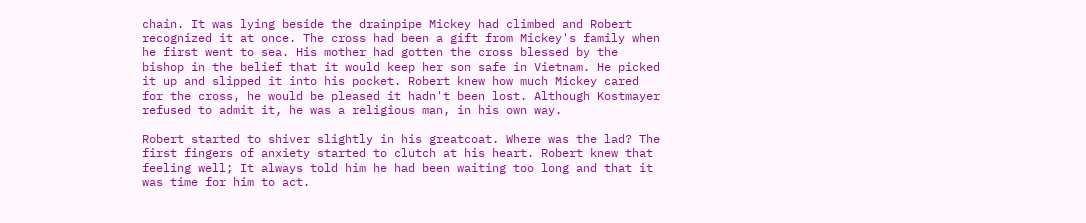chain. It was lying beside the drainpipe Mickey had climbed and Robert recognized it at once. The cross had been a gift from Mickey's family when he first went to sea. His mother had gotten the cross blessed by the bishop in the belief that it would keep her son safe in Vietnam. He picked it up and slipped it into his pocket. Robert knew how much Mickey cared for the cross, he would be pleased it hadn't been lost. Although Kostmayer refused to admit it, he was a religious man, in his own way.

Robert started to shiver slightly in his greatcoat. Where was the lad? The first fingers of anxiety started to clutch at his heart. Robert knew that feeling well; It always told him he had been waiting too long and that it was time for him to act.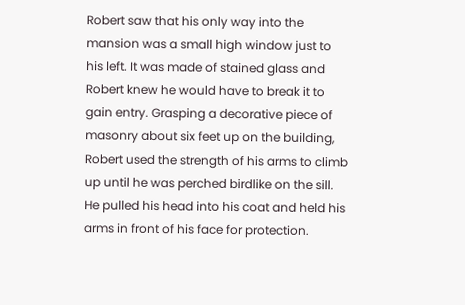Robert saw that his only way into the mansion was a small high window just to his left. It was made of stained glass and Robert knew he would have to break it to gain entry. Grasping a decorative piece of masonry about six feet up on the building, Robert used the strength of his arms to climb up until he was perched birdlike on the sill. He pulled his head into his coat and held his arms in front of his face for protection.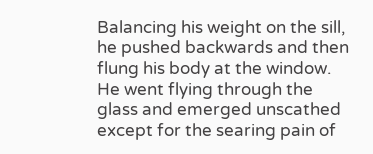Balancing his weight on the sill, he pushed backwards and then flung his body at the window. He went flying through the glass and emerged unscathed except for the searing pain of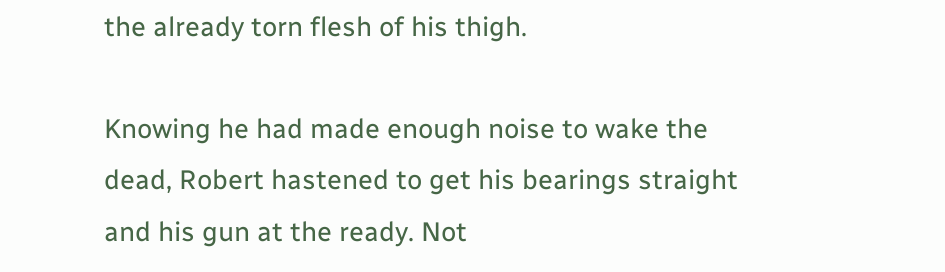the already torn flesh of his thigh.

Knowing he had made enough noise to wake the dead, Robert hastened to get his bearings straight and his gun at the ready. Not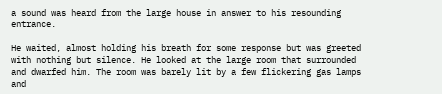a sound was heard from the large house in answer to his resounding entrance.

He waited, almost holding his breath for some response but was greeted with nothing but silence. He looked at the large room that surrounded and dwarfed him. The room was barely lit by a few flickering gas lamps and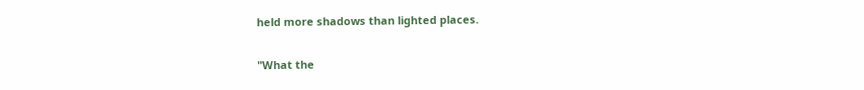held more shadows than lighted places.

"What the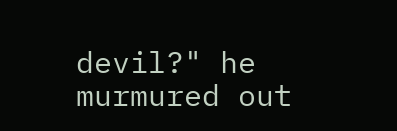devil?" he murmured out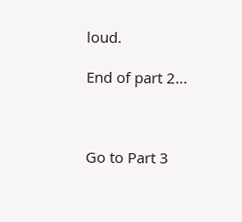loud.

End of part 2...



Go to Part 3